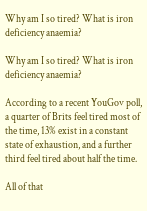Why am I so tired? What is iron deficiency anaemia?

Why am I so tired? What is iron deficiency anaemia?

According to a recent YouGov poll, a quarter of Brits feel tired most of the time, 13% exist in a constant state of exhaustion, and a further third feel tired about half the time.

All of that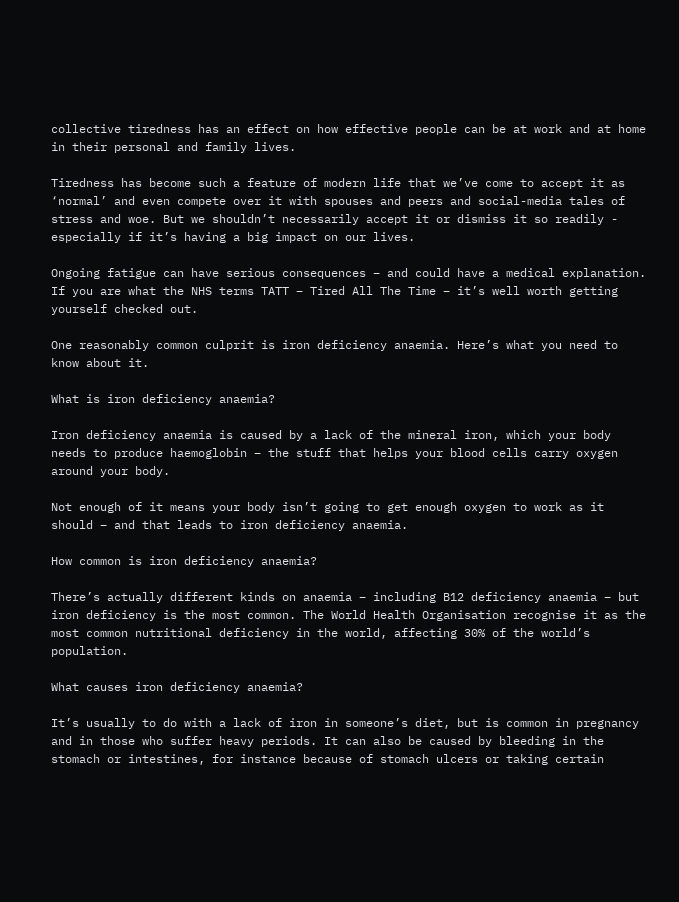collective tiredness has an effect on how effective people can be at work and at home in their personal and family lives.

Tiredness has become such a feature of modern life that we’ve come to accept it as ‘normal’ and even compete over it with spouses and peers and social-media tales of stress and woe. But we shouldn’t necessarily accept it or dismiss it so readily - especially if it’s having a big impact on our lives.

Ongoing fatigue can have serious consequences – and could have a medical explanation. If you are what the NHS terms TATT – Tired All The Time – it’s well worth getting yourself checked out.

One reasonably common culprit is iron deficiency anaemia. Here’s what you need to know about it.

What is iron deficiency anaemia?

Iron deficiency anaemia is caused by a lack of the mineral iron, which your body needs to produce haemoglobin – the stuff that helps your blood cells carry oxygen around your body.

Not enough of it means your body isn’t going to get enough oxygen to work as it should – and that leads to iron deficiency anaemia.

How common is iron deficiency anaemia?

There’s actually different kinds on anaemia – including B12 deficiency anaemia – but iron deficiency is the most common. The World Health Organisation recognise it as the most common nutritional deficiency in the world, affecting 30% of the world’s population.

What causes iron deficiency anaemia?

It’s usually to do with a lack of iron in someone’s diet, but is common in pregnancy and in those who suffer heavy periods. It can also be caused by bleeding in the stomach or intestines, for instance because of stomach ulcers or taking certain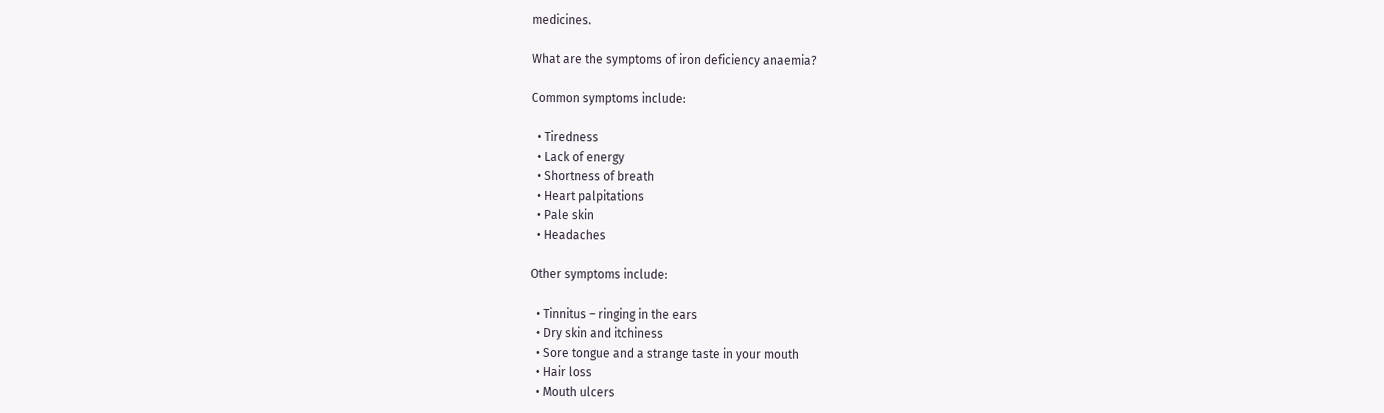medicines.

What are the symptoms of iron deficiency anaemia?

Common symptoms include:

  • Tiredness
  • Lack of energy
  • Shortness of breath
  • Heart palpitations
  • Pale skin
  • Headaches

Other symptoms include:

  • Tinnitus – ringing in the ears
  • Dry skin and itchiness
  • Sore tongue and a strange taste in your mouth
  • Hair loss
  • Mouth ulcers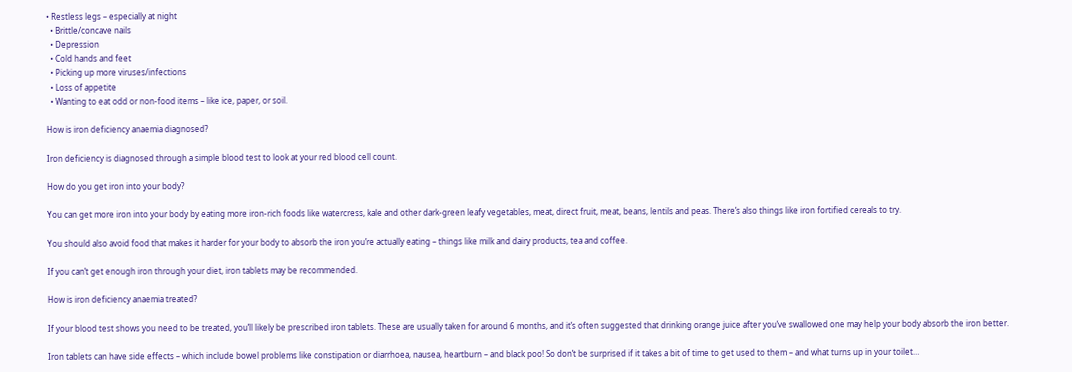• Restless legs – especially at night
  • Brittle/concave nails
  • Depression
  • Cold hands and feet
  • Picking up more viruses/infections
  • Loss of appetite
  • Wanting to eat odd or non-food items – like ice, paper, or soil.

How is iron deficiency anaemia diagnosed?

Iron deficiency is diagnosed through a simple blood test to look at your red blood cell count.

How do you get iron into your body?

You can get more iron into your body by eating more iron-rich foods like watercress, kale and other dark-green leafy vegetables, meat, direct fruit, meat, beans, lentils and peas. There’s also things like iron fortified cereals to try.

You should also avoid food that makes it harder for your body to absorb the iron you’re actually eating – things like milk and dairy products, tea and coffee.

If you can’t get enough iron through your diet, iron tablets may be recommended.

How is iron deficiency anaemia treated?

If your blood test shows you need to be treated, you’ll likely be prescribed iron tablets. These are usually taken for around 6 months, and it’s often suggested that drinking orange juice after you’ve swallowed one may help your body absorb the iron better.

Iron tablets can have side effects – which include bowel problems like constipation or diarrhoea, nausea, heartburn – and black poo! So don’t be surprised if it takes a bit of time to get used to them – and what turns up in your toilet…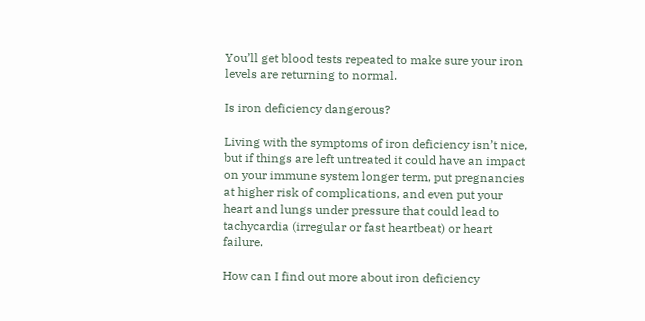You’ll get blood tests repeated to make sure your iron levels are returning to normal.

Is iron deficiency dangerous?

Living with the symptoms of iron deficiency isn’t nice, but if things are left untreated it could have an impact on your immune system longer term, put pregnancies at higher risk of complications, and even put your heart and lungs under pressure that could lead to tachycardia (irregular or fast heartbeat) or heart failure.

How can I find out more about iron deficiency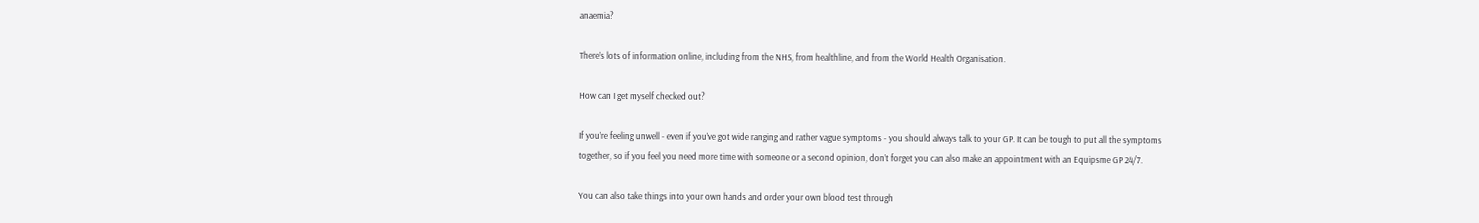anaemia?

There’s lots of information online, including from the NHS, from healthline, and from the World Health Organisation.

How can I get myself checked out?

If you’re feeling unwell - even if you’ve got wide ranging and rather vague symptoms - you should always talk to your GP. It can be tough to put all the symptoms together, so if you feel you need more time with someone or a second opinion, don’t forget you can also make an appointment with an Equipsme GP 24/7.

You can also take things into your own hands and order your own blood test through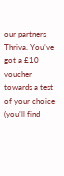our partners Thriva. You’ve got a £10 voucher towards a test of your choice (you’ll find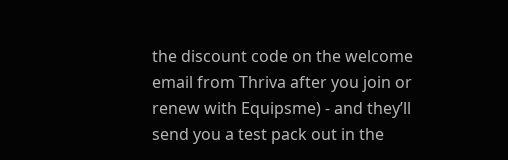the discount code on the welcome email from Thriva after you join or renew with Equipsme) - and they’ll send you a test pack out in the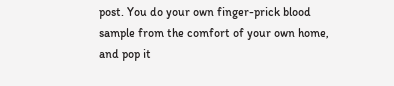post. You do your own finger-prick blood sample from the comfort of your own home, and pop it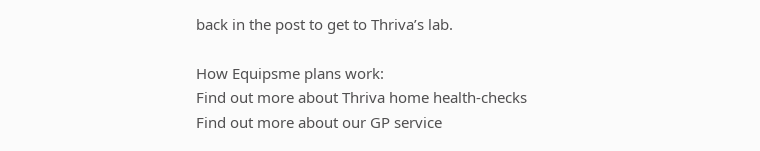back in the post to get to Thriva’s lab.

How Equipsme plans work:
Find out more about Thriva home health-checks
Find out more about our GP service